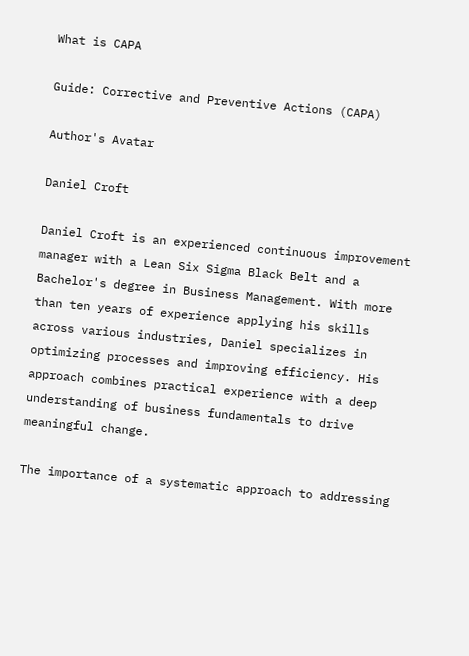What is CAPA

Guide: Corrective and Preventive Actions (CAPA)

Author's Avatar

Daniel Croft

Daniel Croft is an experienced continuous improvement manager with a Lean Six Sigma Black Belt and a Bachelor's degree in Business Management. With more than ten years of experience applying his skills across various industries, Daniel specializes in optimizing processes and improving efficiency. His approach combines practical experience with a deep understanding of business fundamentals to drive meaningful change.

The importance of a systematic approach to addressing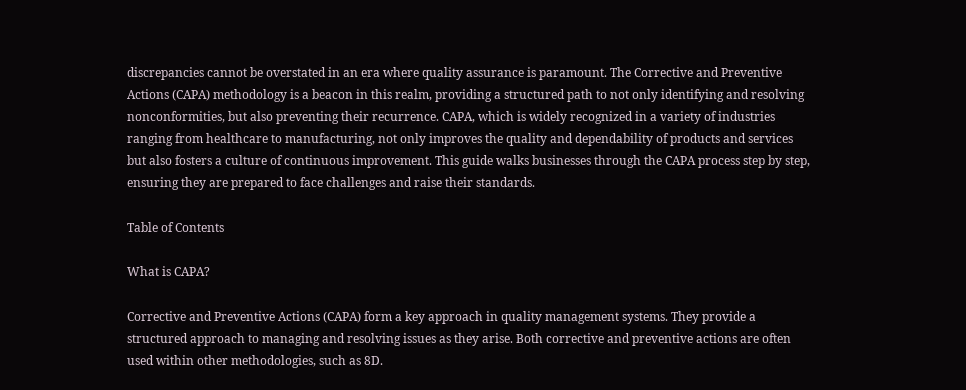discrepancies cannot be overstated in an era where quality assurance is paramount. The Corrective and Preventive Actions (CAPA) methodology is a beacon in this realm, providing a structured path to not only identifying and resolving nonconformities, but also preventing their recurrence. CAPA, which is widely recognized in a variety of industries ranging from healthcare to manufacturing, not only improves the quality and dependability of products and services but also fosters a culture of continuous improvement. This guide walks businesses through the CAPA process step by step, ensuring they are prepared to face challenges and raise their standards.

Table of Contents

What is CAPA?

Corrective and Preventive Actions (CAPA) form a key approach in quality management systems. They provide a structured approach to managing and resolving issues as they arise. Both corrective and preventive actions are often used within other methodologies, such as 8D.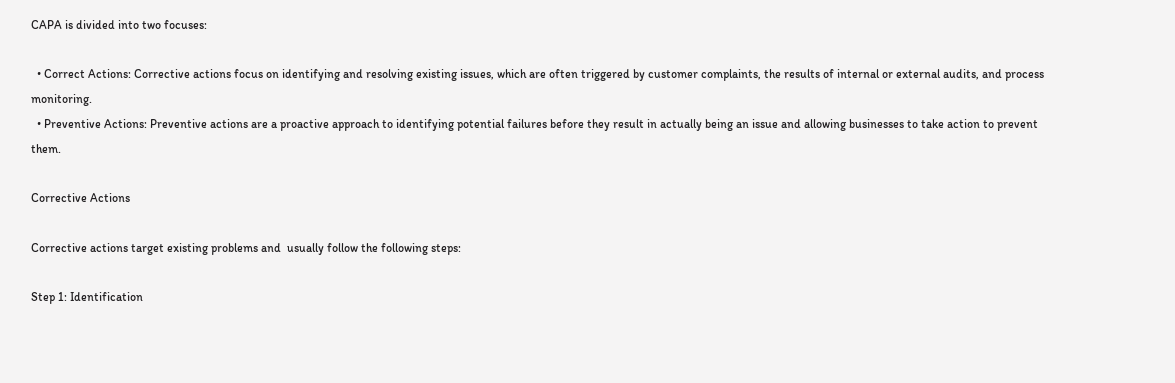CAPA is divided into two focuses:

  • Correct Actions: Corrective actions focus on identifying and resolving existing issues, which are often triggered by customer complaints, the results of internal or external audits, and process monitoring.
  • Preventive Actions: Preventive actions are a proactive approach to identifying potential failures before they result in actually being an issue and allowing businesses to take action to prevent them.

Corrective Actions

Corrective actions target existing problems and  usually follow the following steps:

Step 1: Identification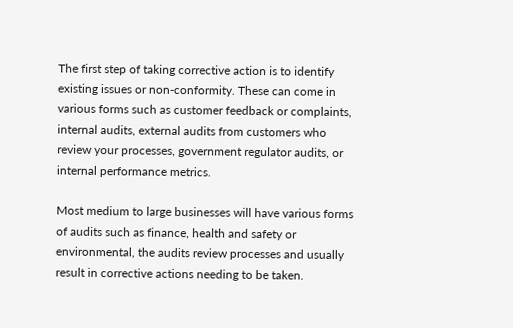The first step of taking corrective action is to identify existing issues or non-conformity. These can come in various forms such as customer feedback or complaints, internal audits, external audits from customers who review your processes, government regulator audits, or internal performance metrics.

Most medium to large businesses will have various forms of audits such as finance, health and safety or environmental, the audits review processes and usually result in corrective actions needing to be taken.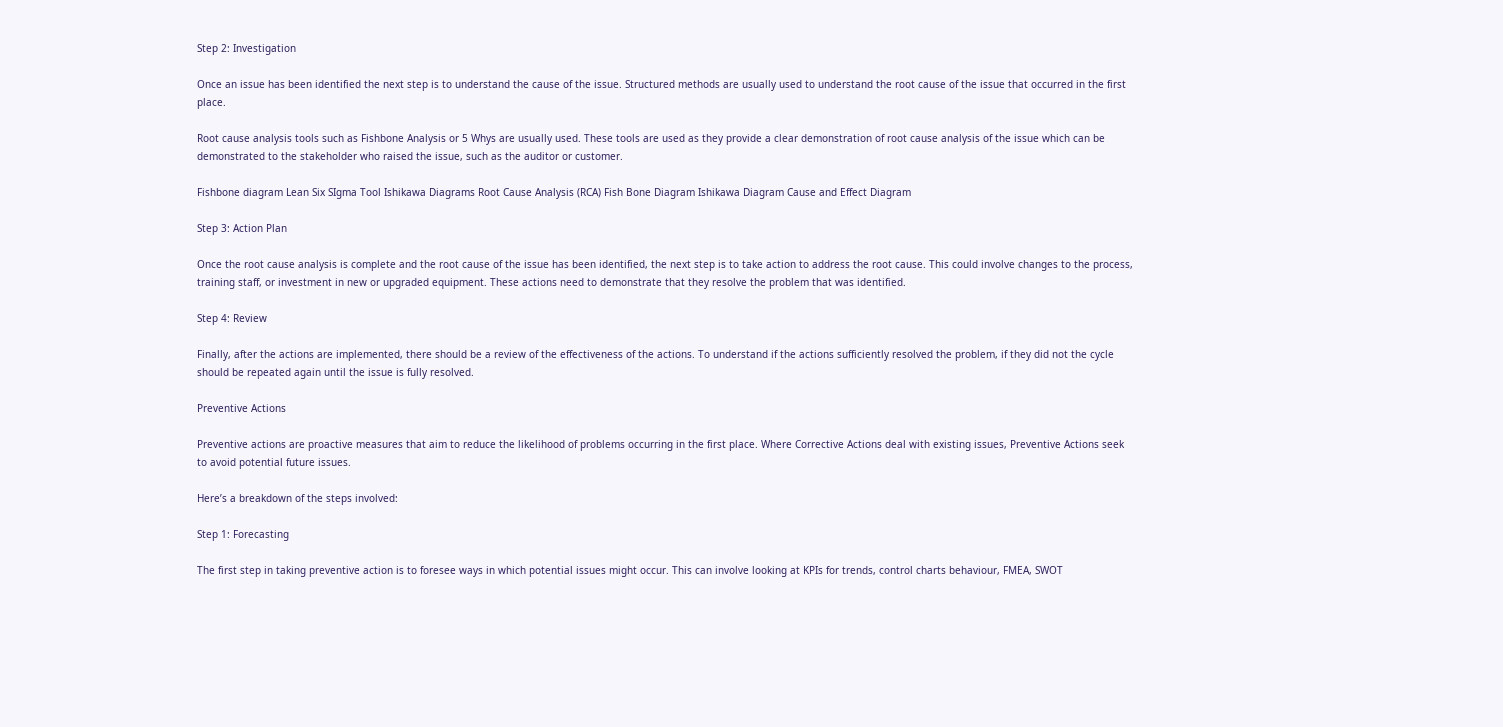Step 2: Investigation

Once an issue has been identified the next step is to understand the cause of the issue. Structured methods are usually used to understand the root cause of the issue that occurred in the first place.

Root cause analysis tools such as Fishbone Analysis or 5 Whys are usually used. These tools are used as they provide a clear demonstration of root cause analysis of the issue which can be demonstrated to the stakeholder who raised the issue, such as the auditor or customer.

Fishbone diagram Lean Six SIgma Tool Ishikawa Diagrams Root Cause Analysis (RCA) Fish Bone Diagram Ishikawa Diagram Cause and Effect Diagram

Step 3: Action Plan

Once the root cause analysis is complete and the root cause of the issue has been identified, the next step is to take action to address the root cause. This could involve changes to the process, training staff, or investment in new or upgraded equipment. These actions need to demonstrate that they resolve the problem that was identified.

Step 4: Review

Finally, after the actions are implemented, there should be a review of the effectiveness of the actions. To understand if the actions sufficiently resolved the problem, if they did not the cycle should be repeated again until the issue is fully resolved.

Preventive Actions

Preventive actions are proactive measures that aim to reduce the likelihood of problems occurring in the first place. Where Corrective Actions deal with existing issues, Preventive Actions seek to avoid potential future issues.

Here’s a breakdown of the steps involved:

Step 1: Forecasting

The first step in taking preventive action is to foresee ways in which potential issues might occur. This can involve looking at KPIs for trends, control charts behaviour, FMEA, SWOT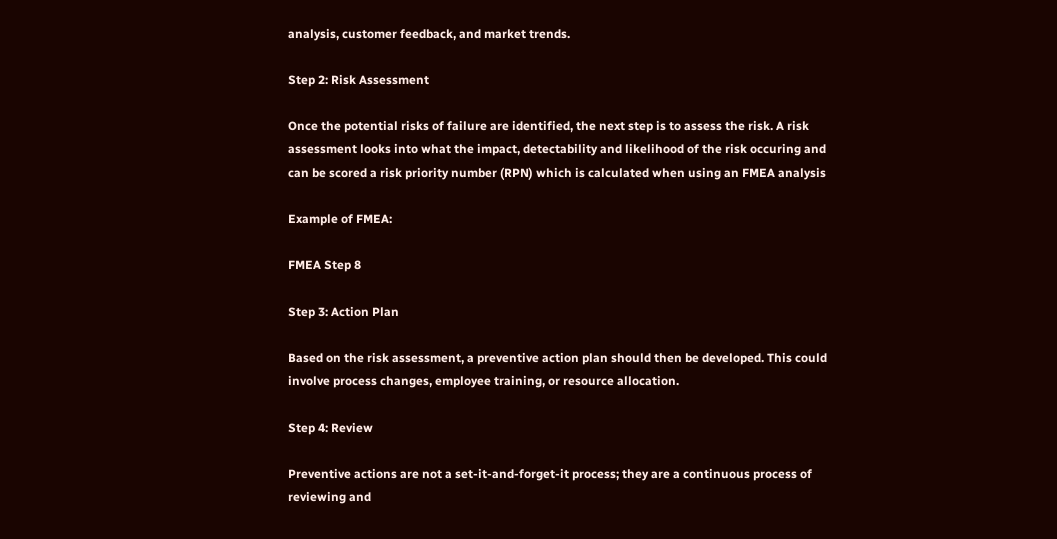analysis, customer feedback, and market trends.

Step 2: Risk Assessment

Once the potential risks of failure are identified, the next step is to assess the risk. A risk assessment looks into what the impact, detectability and likelihood of the risk occuring and can be scored a risk priority number (RPN) which is calculated when using an FMEA analysis

Example of FMEA:

FMEA Step 8

Step 3: Action Plan

Based on the risk assessment, a preventive action plan should then be developed. This could involve process changes, employee training, or resource allocation.

Step 4: Review

Preventive actions are not a set-it-and-forget-it process; they are a continuous process of reviewing and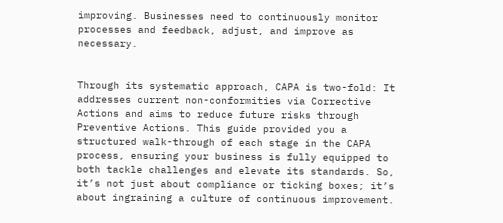improving. Businesses need to continuously monitor processes and feedback, adjust, and improve as necessary.


Through its systematic approach, CAPA is two-fold: It addresses current non-conformities via Corrective Actions and aims to reduce future risks through Preventive Actions. This guide provided you a structured walk-through of each stage in the CAPA process, ensuring your business is fully equipped to both tackle challenges and elevate its standards. So, it’s not just about compliance or ticking boxes; it’s about ingraining a culture of continuous improvement.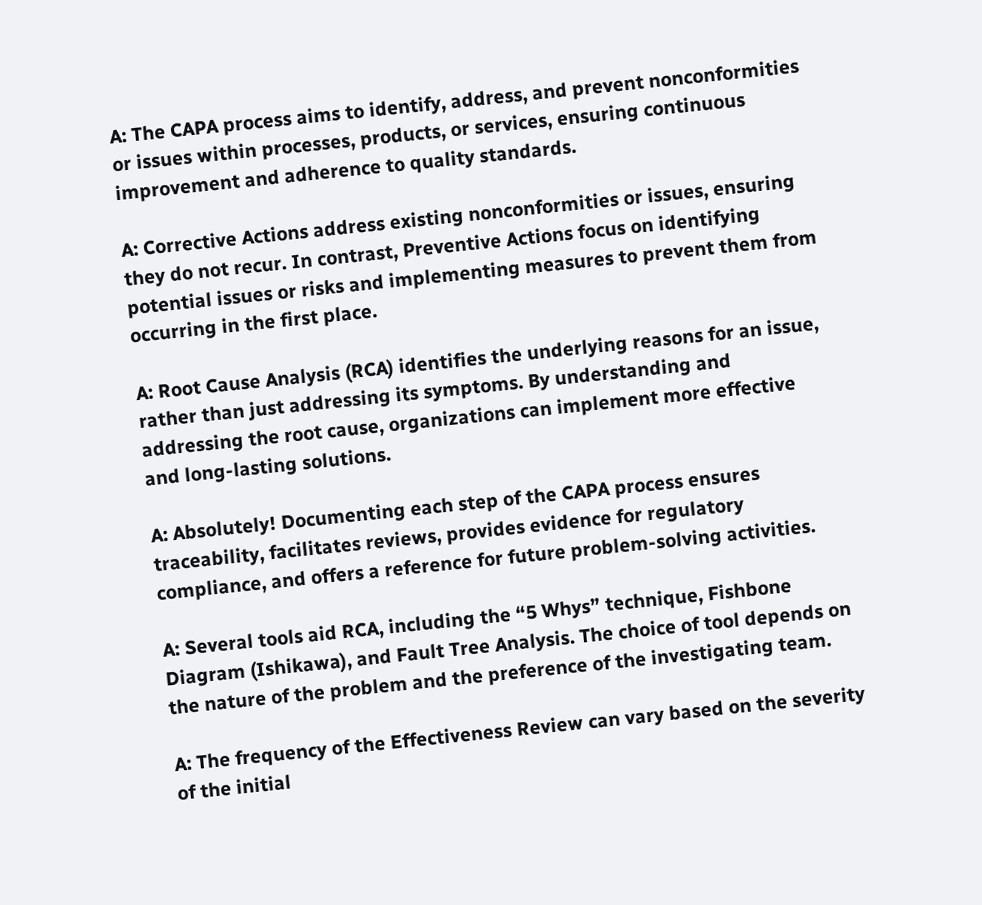A: The CAPA process aims to identify, address, and prevent nonconformities or issues within processes, products, or services, ensuring continuous improvement and adherence to quality standards.

A: Corrective Actions address existing nonconformities or issues, ensuring they do not recur. In contrast, Preventive Actions focus on identifying potential issues or risks and implementing measures to prevent them from occurring in the first place.

A: Root Cause Analysis (RCA) identifies the underlying reasons for an issue, rather than just addressing its symptoms. By understanding and addressing the root cause, organizations can implement more effective and long-lasting solutions.

A: Absolutely! Documenting each step of the CAPA process ensures traceability, facilitates reviews, provides evidence for regulatory compliance, and offers a reference for future problem-solving activities.

A: Several tools aid RCA, including the “5 Whys” technique, Fishbone Diagram (Ishikawa), and Fault Tree Analysis. The choice of tool depends on the nature of the problem and the preference of the investigating team.

A: The frequency of the Effectiveness Review can vary based on the severity of the initial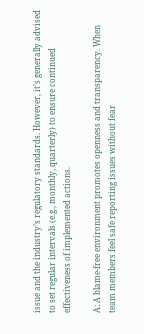issue and the industry’s regulatory standards. However, it’s generally advised to set regular intervals (e.g., monthly, quarterly) to ensure continued effectiveness of implemented actions.

A: A blame-free environment promotes openness and transparency. When team members feel safe reporting issues without fear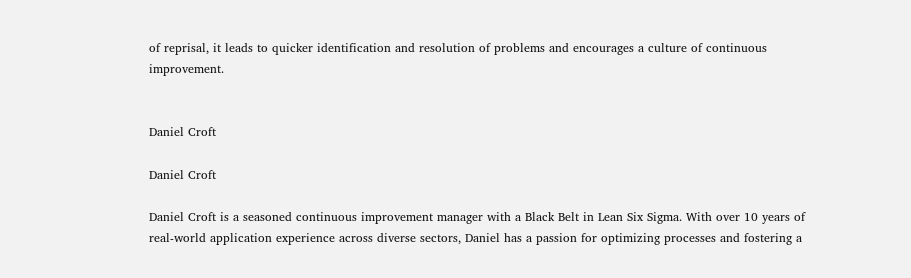of reprisal, it leads to quicker identification and resolution of problems and encourages a culture of continuous improvement.


Daniel Croft

Daniel Croft

Daniel Croft is a seasoned continuous improvement manager with a Black Belt in Lean Six Sigma. With over 10 years of real-world application experience across diverse sectors, Daniel has a passion for optimizing processes and fostering a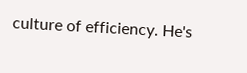culture of efficiency. He's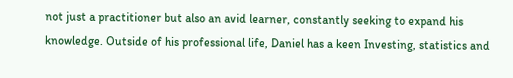not just a practitioner but also an avid learner, constantly seeking to expand his knowledge. Outside of his professional life, Daniel has a keen Investing, statistics and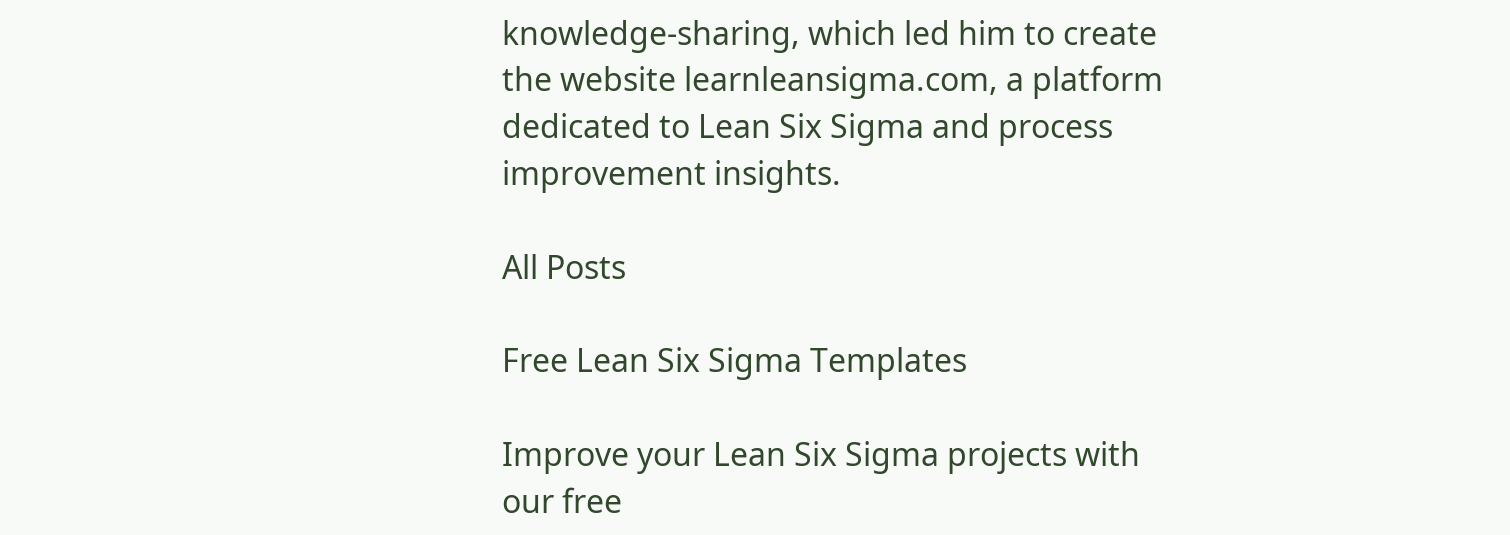knowledge-sharing, which led him to create the website learnleansigma.com, a platform dedicated to Lean Six Sigma and process improvement insights.

All Posts

Free Lean Six Sigma Templates

Improve your Lean Six Sigma projects with our free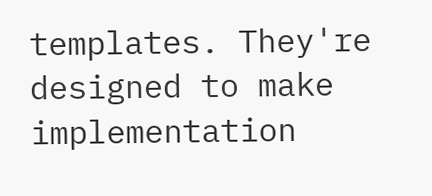templates. They're designed to make implementation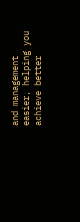and management easier, helping you achieve better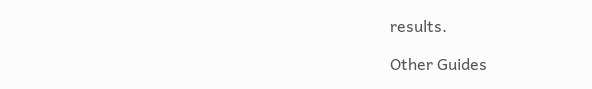results.

Other Guides